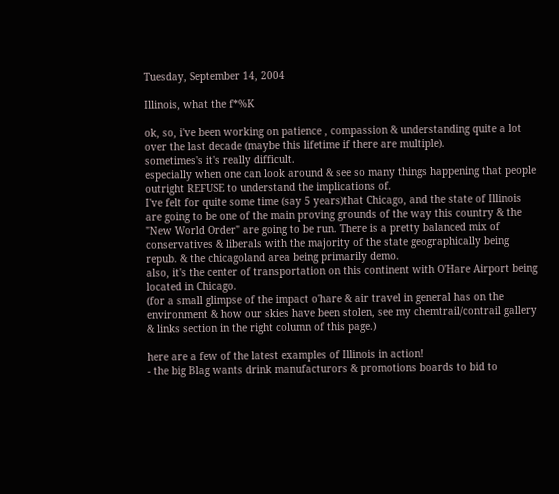Tuesday, September 14, 2004

Illinois, what the f*%K

ok, so, i've been working on patience , compassion & understanding quite a lot over the last decade (maybe this lifetime if there are multiple).
sometimes's it's really difficult.
especially when one can look around & see so many things happening that people outright REFUSE to understand the implications of.
I've felt for quite some time (say 5 years)that Chicago, and the state of Illinois are going to be one of the main proving grounds of the way this country & the "New World Order" are going to be run. There is a pretty balanced mix of conservatives & liberals with the majority of the state geographically being repub. & the chicagoland area being primarily demo.
also, it's the center of transportation on this continent with O'Hare Airport being located in Chicago.
(for a small glimpse of the impact o'hare & air travel in general has on the environment & how our skies have been stolen, see my chemtrail/contrail gallery & links section in the right column of this page.)

here are a few of the latest examples of Illinois in action!
- the big Blag wants drink manufacturors & promotions boards to bid to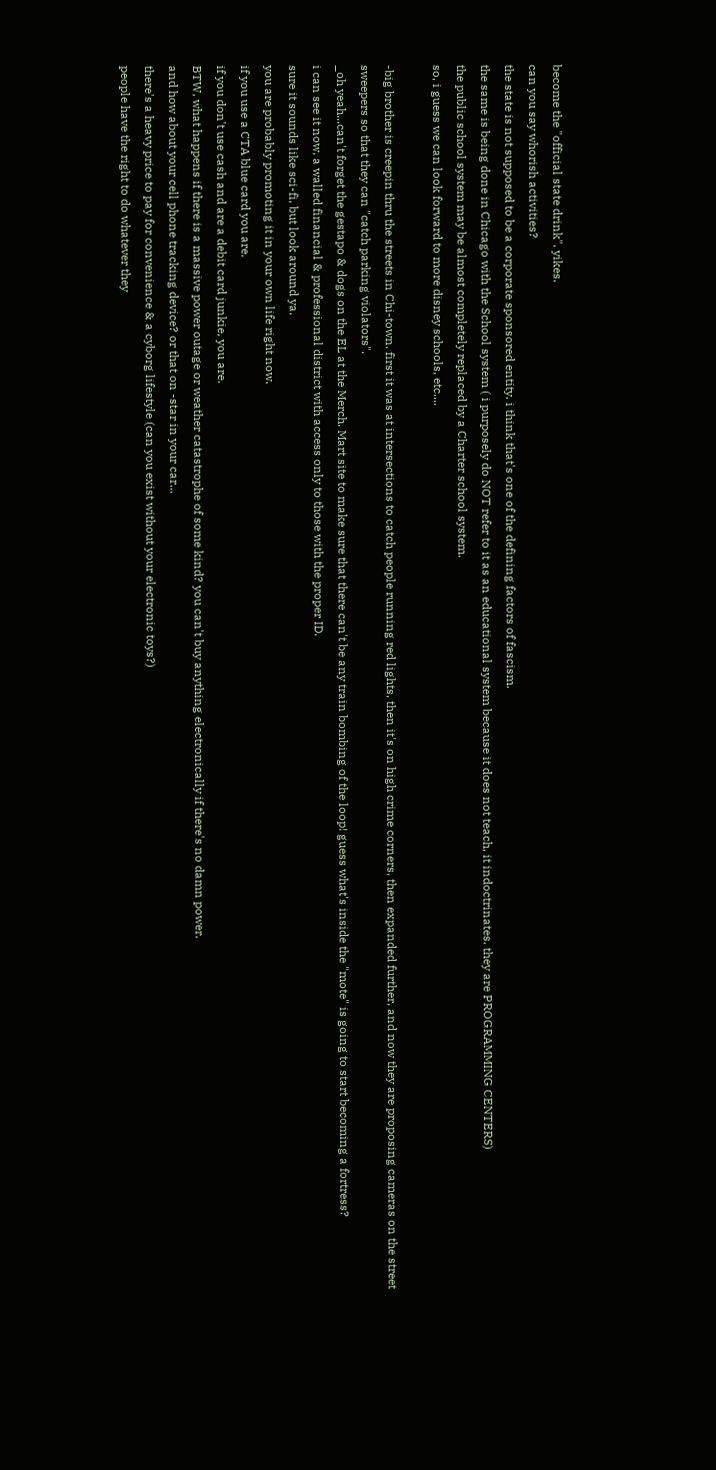become the "official state drink". yikes.
can you say whorish activities?
the state is not supposed to be a corporate sponsored entity. i think that's one of the defining factors of fascism.
the same is being done in Chicago with the School system ( i purposely do NOT refer to it as an educational system because it does not teach, it indoctrinates. they are PROGRAMMING CENTERS)
the public school system may be almost completely replaced by a Charter school system.
so, i guess we can look forward to more disney schools, etc....

-big brother is creepin thru the streets in Chi-town. first it was at intersections to catch people running red lights, then it's on high crime corners, then expanded further, and now they are proposing cameras on the street sweepers so that they can "catch parking violators".
_oh yeah...can't forget the gestapo & dogs on the EL at the Merch. Mart site to make sure that there can't be any train bombing of the loop! guess what's inside the "mote" is going to start becoming a fortress?
i can see it now, a walled financial & professional district with access only to those with the proper ID.
sure it sounds like sci-fi, but look around ya.
you are probably promoting it in your own life right now.
if you use a CTA blue card you are.
if you don't use cash and are a debit card junkie, you are.
BTW, what happens if there is a massive power outage or weather catastrophe of some kind? you can't buy anything electronically if there's no damn power.
and how about your cell phone tracking device? or that on -star in your car...
there's a heavy price to pay for convenience & a cyborg lifestyle (can you exist without your electronic toys?)
people have the right to do whatever they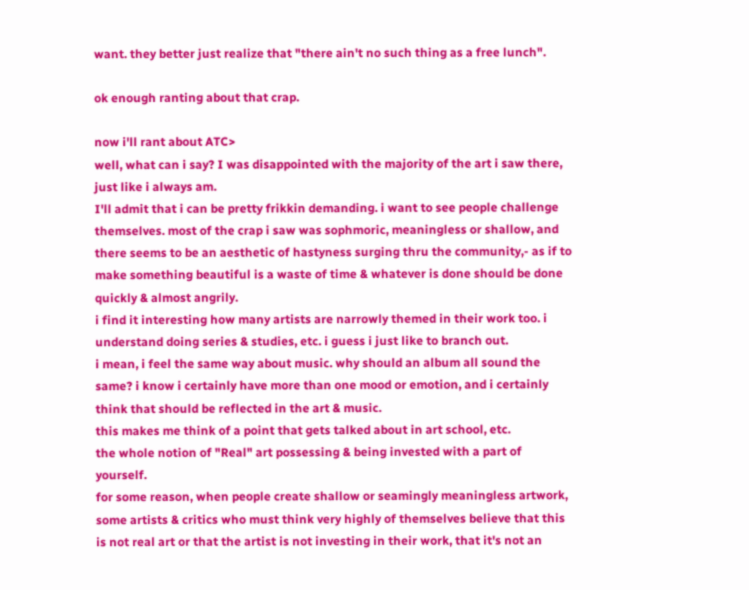want. they better just realize that "there ain't no such thing as a free lunch".

ok enough ranting about that crap.

now i'll rant about ATC>
well, what can i say? I was disappointed with the majority of the art i saw there, just like i always am.
I'll admit that i can be pretty frikkin demanding. i want to see people challenge themselves. most of the crap i saw was sophmoric, meaningless or shallow, and there seems to be an aesthetic of hastyness surging thru the community,- as if to make something beautiful is a waste of time & whatever is done should be done quickly & almost angrily.
i find it interesting how many artists are narrowly themed in their work too. i understand doing series & studies, etc. i guess i just like to branch out.
i mean, i feel the same way about music. why should an album all sound the same? i know i certainly have more than one mood or emotion, and i certainly think that should be reflected in the art & music.
this makes me think of a point that gets talked about in art school, etc.
the whole notion of "Real" art possessing & being invested with a part of yourself.
for some reason, when people create shallow or seamingly meaningless artwork, some artists & critics who must think very highly of themselves believe that this is not real art or that the artist is not investing in their work, that it's not an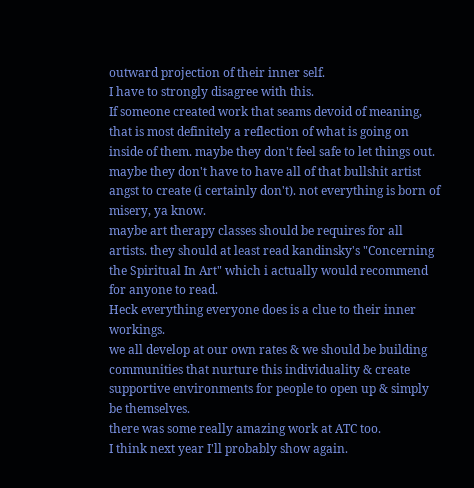outward projection of their inner self.
I have to strongly disagree with this.
If someone created work that seams devoid of meaning, that is most definitely a reflection of what is going on inside of them. maybe they don't feel safe to let things out. maybe they don't have to have all of that bullshit artist angst to create (i certainly don't). not everything is born of misery, ya know.
maybe art therapy classes should be requires for all artists. they should at least read kandinsky's "Concerning the Spiritual In Art" which i actually would recommend for anyone to read.
Heck everything everyone does is a clue to their inner workings.
we all develop at our own rates & we should be building communities that nurture this individuality & create supportive environments for people to open up & simply be themselves.
there was some really amazing work at ATC too.
I think next year I'll probably show again.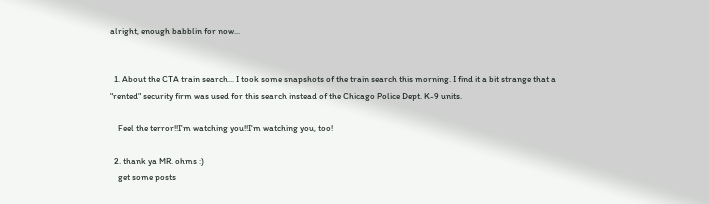alright, enough babblin for now...


  1. About the CTA train search... I took some snapshots of the train search this morning. I find it a bit strange that a "rented" security firm was used for this search instead of the Chicago Police Dept. K-9 units.

    Feel the terror!!I'm watching you!!I'm watching you, too!

  2. thank ya MR. ohms :)
    get some posts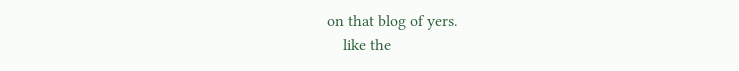on that blog of yers.
    like the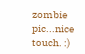zombie pic...nice touch. :)